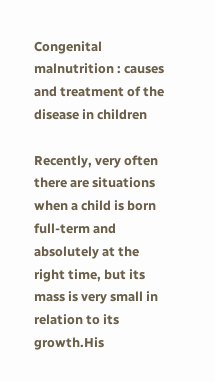Congenital malnutrition : causes and treatment of the disease in children

Recently, very often there are situations when a child is born full-term and absolutely at the right time, but its mass is very small in relation to its growth.His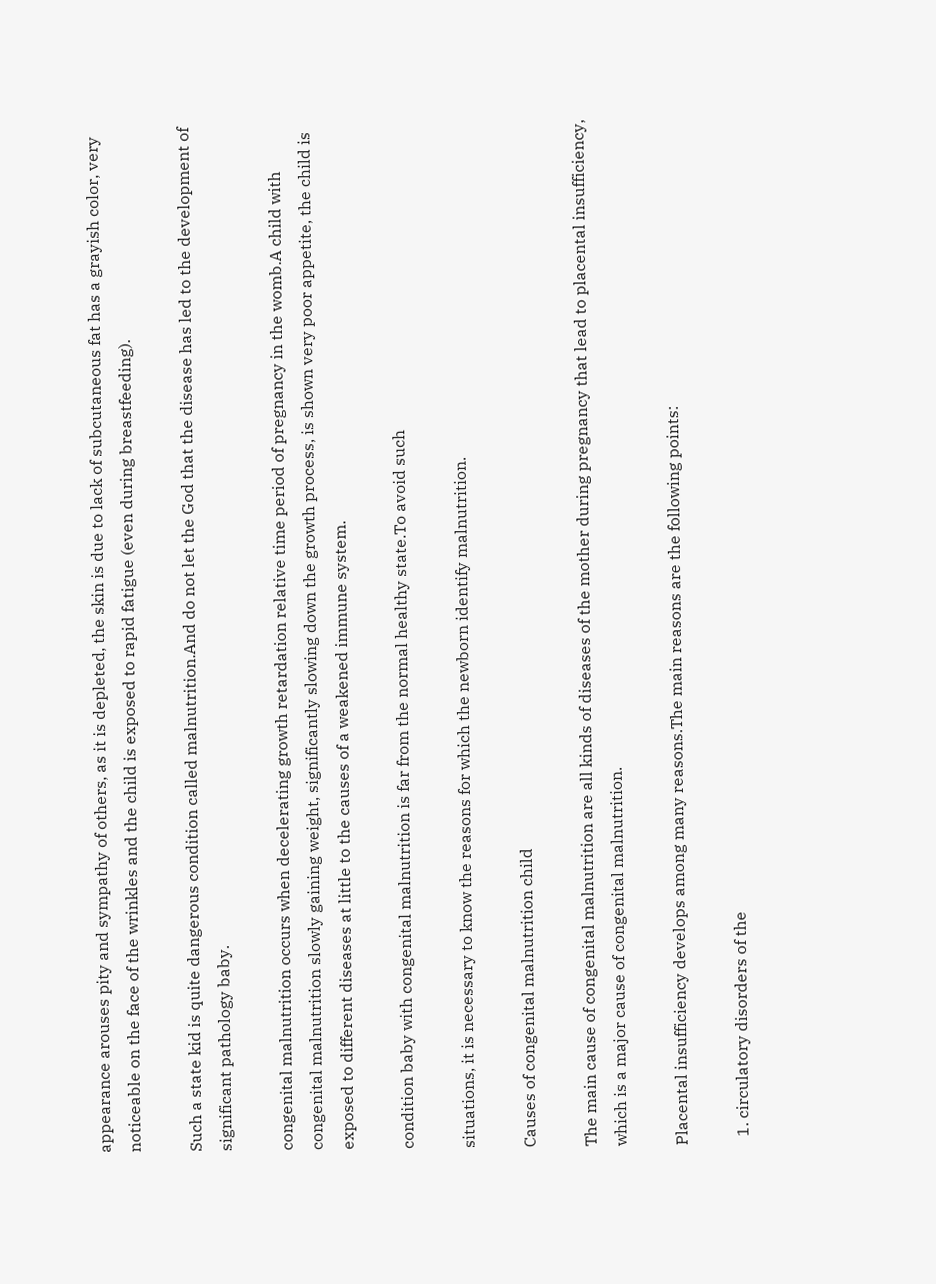appearance arouses pity and sympathy of others, as it is depleted, the skin is due to lack of subcutaneous fat has a grayish color, very noticeable on the face of the wrinkles and the child is exposed to rapid fatigue (even during breastfeeding).

Such a state kid is quite dangerous condition called malnutrition.And do not let the God that the disease has led to the development of significant pathology baby.

congenital malnutrition occurs when decelerating growth retardation relative time period of pregnancy in the womb.A child with congenital malnutrition slowly gaining weight, significantly slowing down the growth process, is shown very poor appetite, the child is exposed to different diseases at little to the causes of a weakened immune system.

condition baby with congenital malnutrition is far from the normal healthy state.To avoid such

situations, it is necessary to know the reasons for which the newborn identify malnutrition.

Causes of congenital malnutrition child

The main cause of congenital malnutrition are all kinds of diseases of the mother during pregnancy that lead to placental insufficiency, which is a major cause of congenital malnutrition.

Placental insufficiency develops among many reasons.The main reasons are the following points:

  1. circulatory disorders of the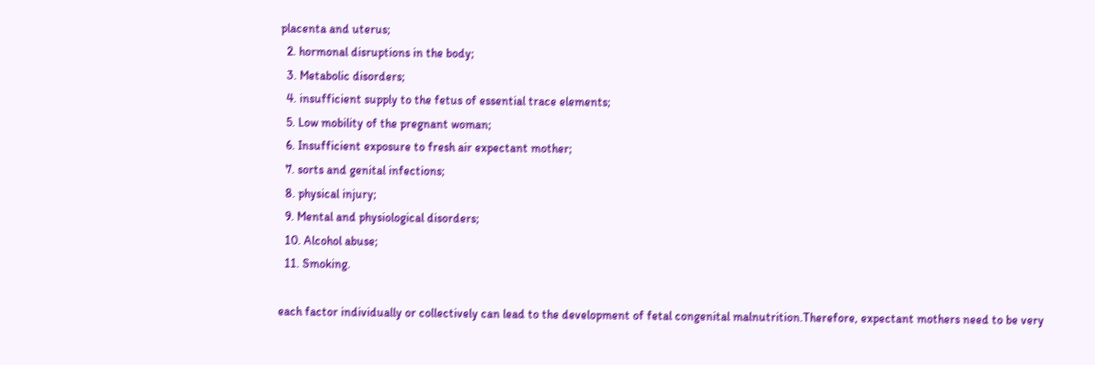placenta and uterus;
  2. hormonal disruptions in the body;
  3. Metabolic disorders;
  4. insufficient supply to the fetus of essential trace elements;
  5. Low mobility of the pregnant woman;
  6. Insufficient exposure to fresh air expectant mother;
  7. sorts and genital infections;
  8. physical injury;
  9. Mental and physiological disorders;
  10. Alcohol abuse;
  11. Smoking.

each factor individually or collectively can lead to the development of fetal congenital malnutrition.Therefore, expectant mothers need to be very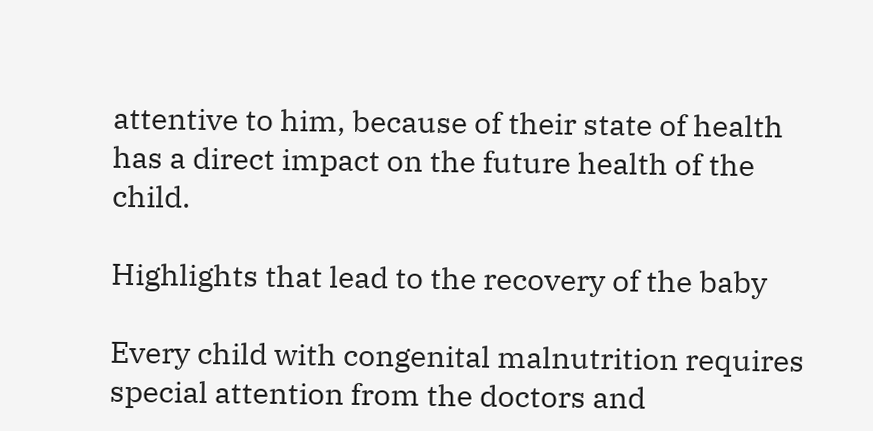attentive to him, because of their state of health has a direct impact on the future health of the child.

Highlights that lead to the recovery of the baby

Every child with congenital malnutrition requires special attention from the doctors and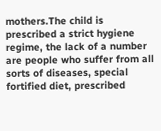mothers.The child is prescribed a strict hygiene regime, the lack of a number are people who suffer from all sorts of diseases, special fortified diet, prescribed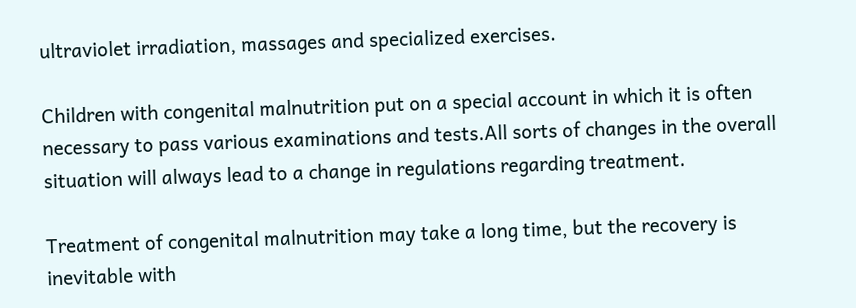ultraviolet irradiation, massages and specialized exercises.

Children with congenital malnutrition put on a special account in which it is often necessary to pass various examinations and tests.All sorts of changes in the overall situation will always lead to a change in regulations regarding treatment.

Treatment of congenital malnutrition may take a long time, but the recovery is inevitable with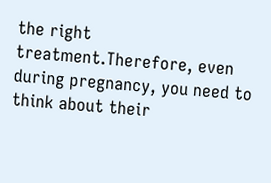the right treatment.Therefore, even during pregnancy, you need to think about their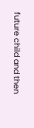future child and then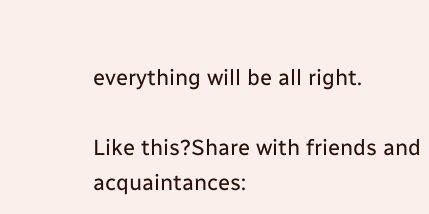everything will be all right.

Like this?Share with friends and acquaintances: